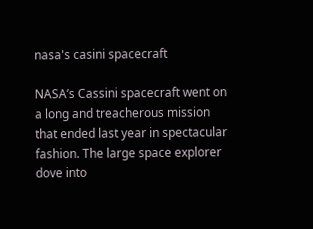nasa's casini spacecraft

NASA’s Cassini spacecraft went on a long and treacherous mission that ended last year in spectacular fashion. The large space explorer dove into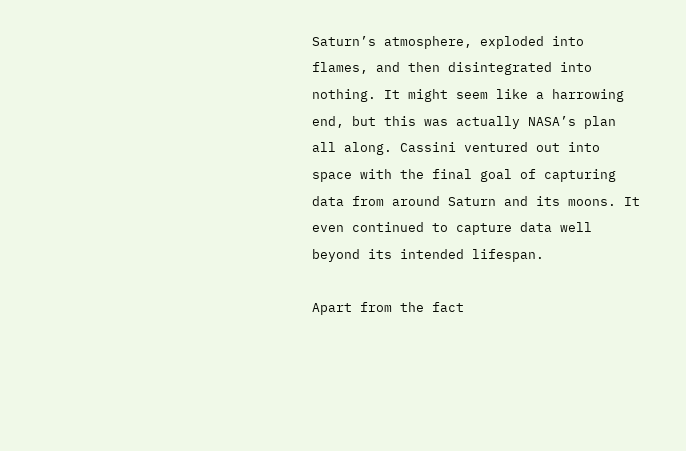Saturn’s atmosphere, exploded into flames, and then disintegrated into nothing. It might seem like a harrowing end, but this was actually NASA’s plan all along. Cassini ventured out into space with the final goal of capturing data from around Saturn and its moons. It even continued to capture data well beyond its intended lifespan.

Apart from the fact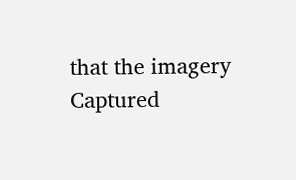that the imagery Captured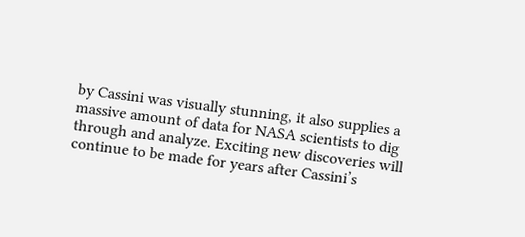by Cassini was visually stunning, it also supplies a massive amount of data for NASA scientists to dig through and analyze. Exciting new discoveries will continue to be made for years after Cassini’s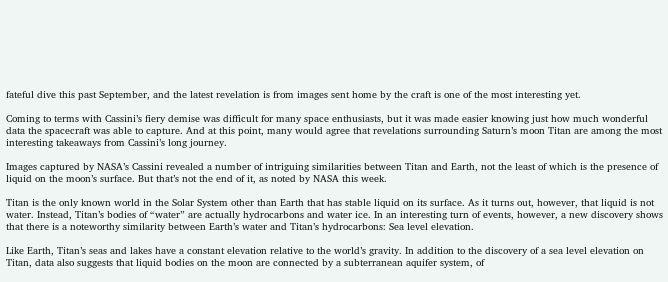fateful dive this past September, and the latest revelation is from images sent home by the craft is one of the most interesting yet.

Coming to terms with Cassini’s fiery demise was difficult for many space enthusiasts, but it was made easier knowing just how much wonderful data the spacecraft was able to capture. And at this point, many would agree that revelations surrounding Saturn’s moon Titan are among the most interesting takeaways from Cassini’s long journey.

Images captured by NASA’s Cassini revealed a number of intriguing similarities between Titan and Earth, not the least of which is the presence of liquid on the moon’s surface. But that’s not the end of it, as noted by NASA this week.

Titan is the only known world in the Solar System other than Earth that has stable liquid on its surface. As it turns out, however, that liquid is not water. Instead, Titan’s bodies of “water” are actually hydrocarbons and water ice. In an interesting turn of events, however, a new discovery shows that there is a noteworthy similarity between Earth’s water and Titan’s hydrocarbons: Sea level elevation.

Like Earth, Titan’s seas and lakes have a constant elevation relative to the world’s gravity. In addition to the discovery of a sea level elevation on Titan, data also suggests that liquid bodies on the moon are connected by a subterranean aquifer system, of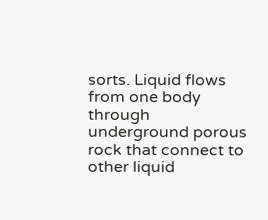sorts. Liquid flows from one body through underground porous rock that connect to other liquid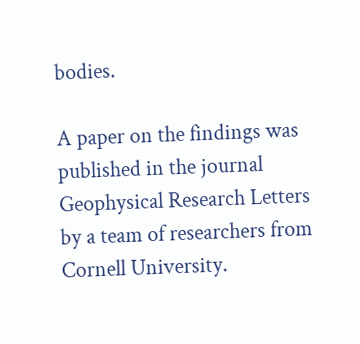bodies.

A paper on the findings was published in the journal Geophysical Research Letters by a team of researchers from Cornell University.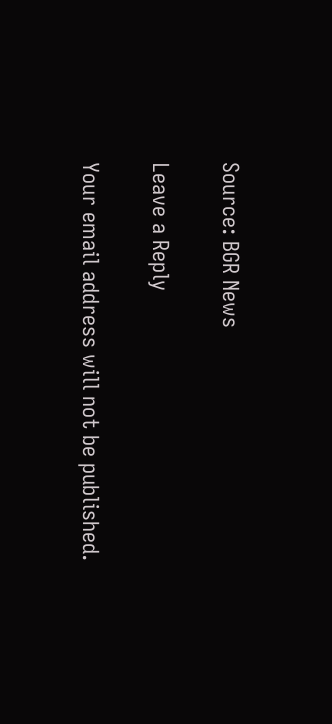Source: BGR News

Leave a Reply

Your email address will not be published.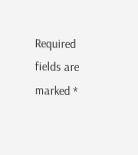Required fields are marked *